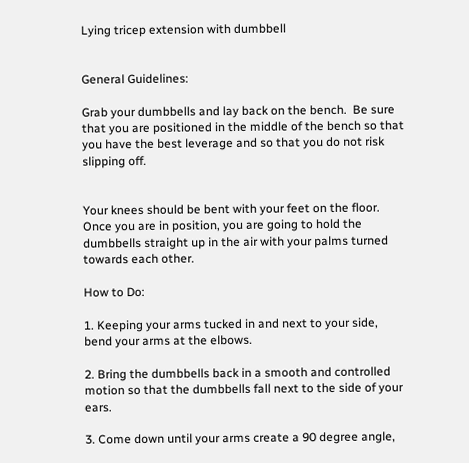Lying tricep extension with dumbbell


General Guidelines:

Grab your dumbbells and lay back on the bench.  Be sure that you are positioned in the middle of the bench so that you have the best leverage and so that you do not risk slipping off.


Your knees should be bent with your feet on the floor. Once you are in position, you are going to hold the dumbbells straight up in the air with your palms turned towards each other.

How to Do:

1. Keeping your arms tucked in and next to your side, bend your arms at the elbows.

2. Bring the dumbbells back in a smooth and controlled motion so that the dumbbells fall next to the side of your ears.

3. Come down until your arms create a 90 degree angle,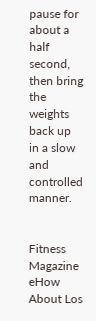pause for about a half second, then bring the weights back up in a slow and controlled manner.


Fitness Magazine eHow About Los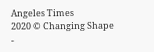Angeles Times
2020 © Changing Shape -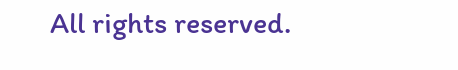All rights reserved.